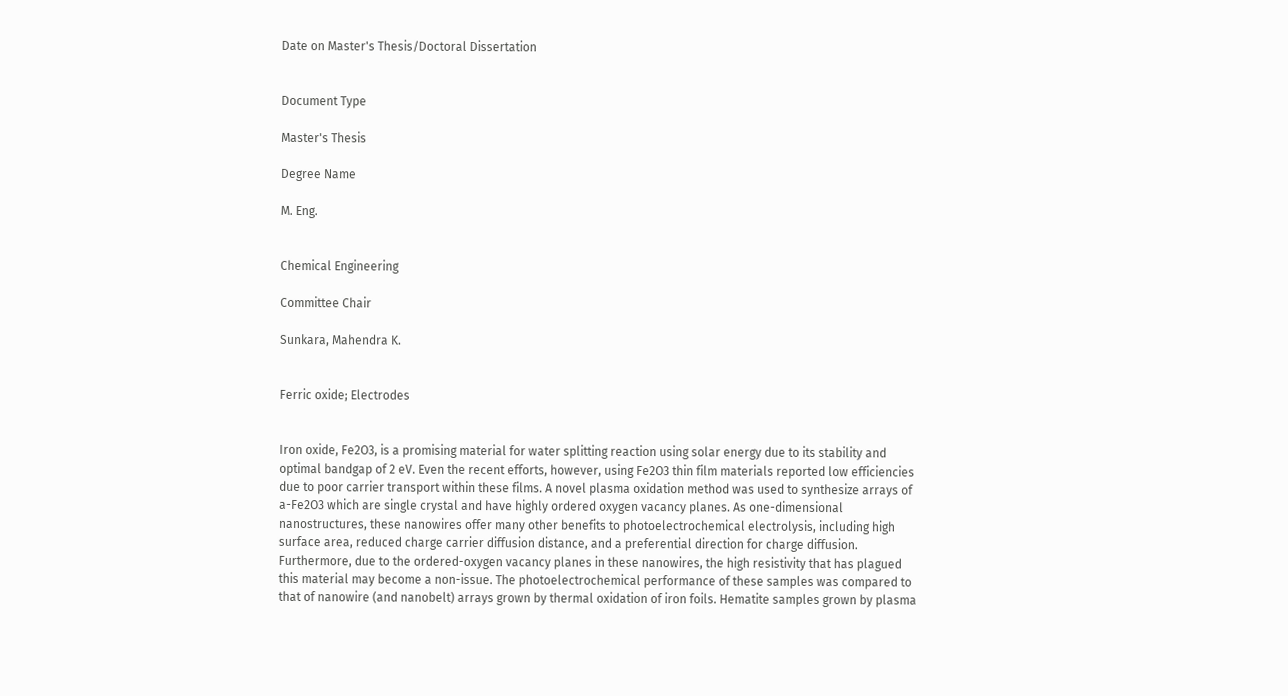Date on Master's Thesis/Doctoral Dissertation


Document Type

Master's Thesis

Degree Name

M. Eng.


Chemical Engineering

Committee Chair

Sunkara, Mahendra K.


Ferric oxide; Electrodes


Iron oxide, Fe2O3, is a promising material for water splitting reaction using solar energy due to its stability and optimal bandgap of 2 eV. Even the recent efforts, however, using Fe2O3 thin film materials reported low efficiencies due to poor carrier transport within these films. A novel plasma oxidation method was used to synthesize arrays of a-Fe2O3 which are single crystal and have highly ordered oxygen vacancy planes. As one-dimensional nanostructures, these nanowires offer many other benefits to photoelectrochemical electrolysis, including high surface area, reduced charge carrier diffusion distance, and a preferential direction for charge diffusion. Furthermore, due to the ordered-oxygen vacancy planes in these nanowires, the high resistivity that has plagued this material may become a non-issue. The photoelectrochemical performance of these samples was compared to that of nanowire (and nanobelt) arrays grown by thermal oxidation of iron foils. Hematite samples grown by plasma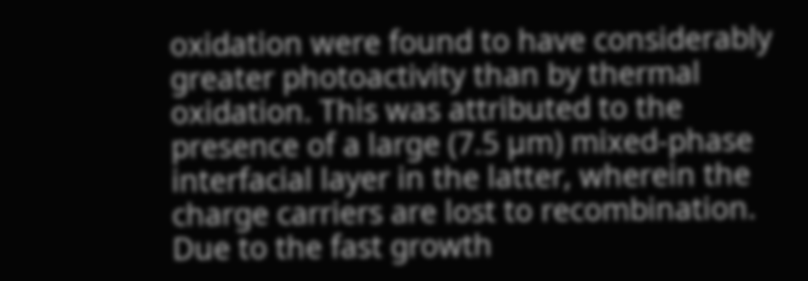oxidation were found to have considerably greater photoactivity than by thermal oxidation. This was attributed to the presence of a large (7.5 µm) mixed-phase interfacial layer in the latter, wherein the charge carriers are lost to recombination. Due to the fast growth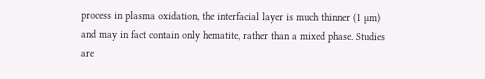process in plasma oxidation, the interfacial layer is much thinner (1 µm) and may in fact contain only hematite, rather than a mixed phase. Studies are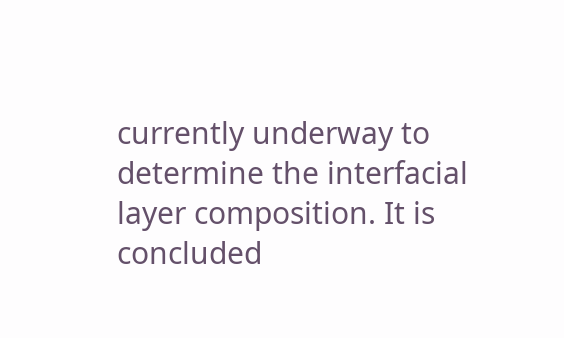currently underway to determine the interfacial layer composition. It is concluded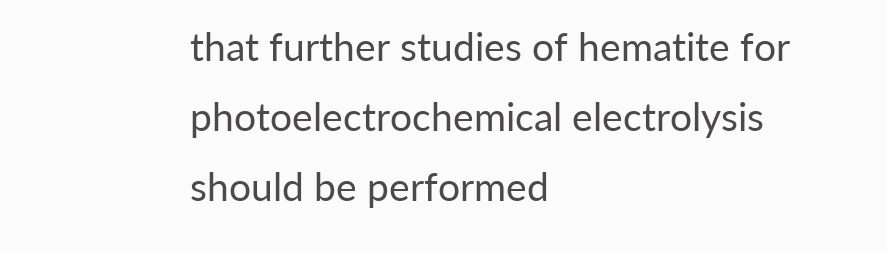that further studies of hematite for photoelectrochemical electrolysis should be performed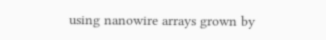using nanowire arrays grown by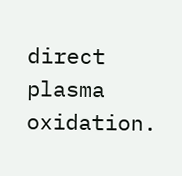direct plasma oxidation.